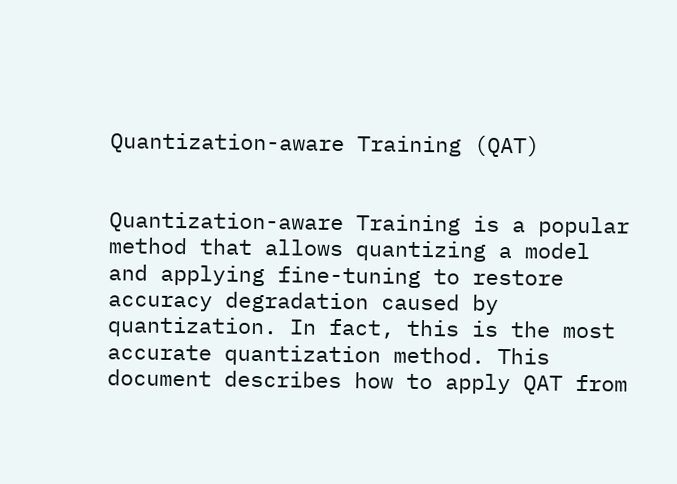Quantization-aware Training (QAT)


Quantization-aware Training is a popular method that allows quantizing a model and applying fine-tuning to restore accuracy degradation caused by quantization. In fact, this is the most accurate quantization method. This document describes how to apply QAT from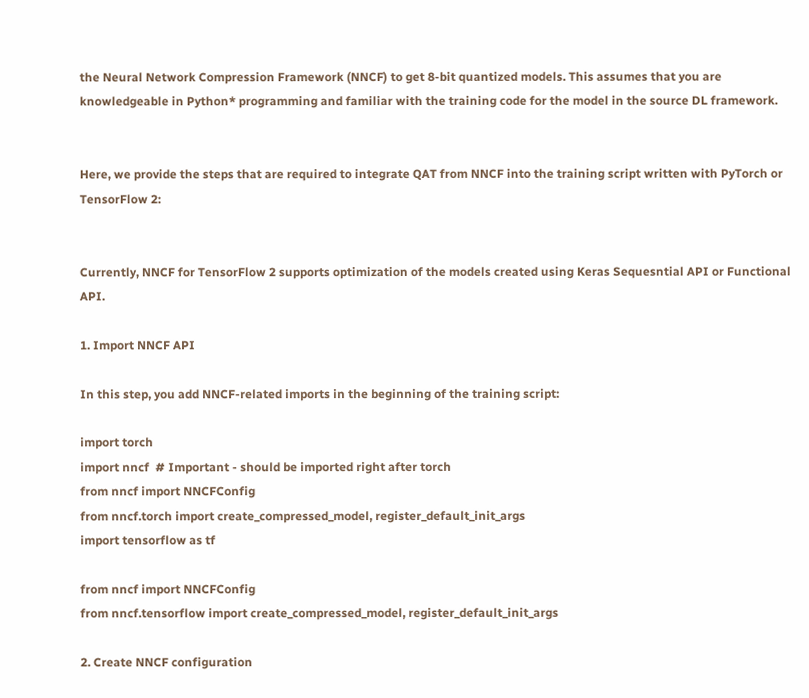the Neural Network Compression Framework (NNCF) to get 8-bit quantized models. This assumes that you are knowledgeable in Python* programming and familiar with the training code for the model in the source DL framework.


Here, we provide the steps that are required to integrate QAT from NNCF into the training script written with PyTorch or TensorFlow 2:


Currently, NNCF for TensorFlow 2 supports optimization of the models created using Keras Sequesntial API or Functional API.

1. Import NNCF API

In this step, you add NNCF-related imports in the beginning of the training script:

import torch
import nncf  # Important - should be imported right after torch
from nncf import NNCFConfig
from nncf.torch import create_compressed_model, register_default_init_args
import tensorflow as tf

from nncf import NNCFConfig
from nncf.tensorflow import create_compressed_model, register_default_init_args

2. Create NNCF configuration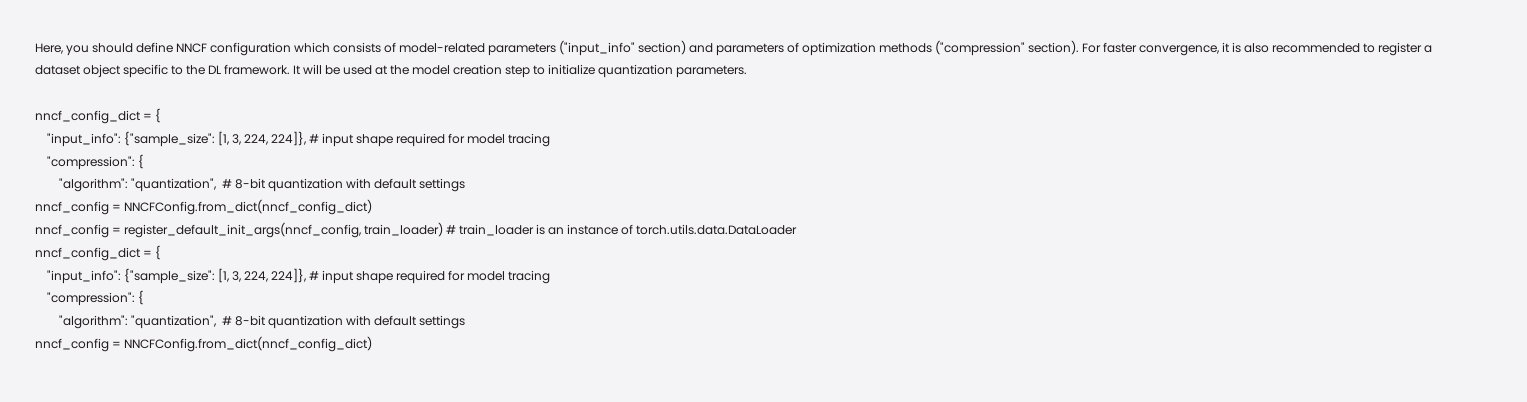Here, you should define NNCF configuration which consists of model-related parameters ("input_info" section) and parameters of optimization methods ("compression" section). For faster convergence, it is also recommended to register a dataset object specific to the DL framework. It will be used at the model creation step to initialize quantization parameters.

nncf_config_dict = {
    "input_info": {"sample_size": [1, 3, 224, 224]}, # input shape required for model tracing
    "compression": {
        "algorithm": "quantization",  # 8-bit quantization with default settings
nncf_config = NNCFConfig.from_dict(nncf_config_dict)
nncf_config = register_default_init_args(nncf_config, train_loader) # train_loader is an instance of torch.utils.data.DataLoader
nncf_config_dict = {
    "input_info": {"sample_size": [1, 3, 224, 224]}, # input shape required for model tracing
    "compression": {
        "algorithm": "quantization",  # 8-bit quantization with default settings
nncf_config = NNCFConfig.from_dict(nncf_config_dict)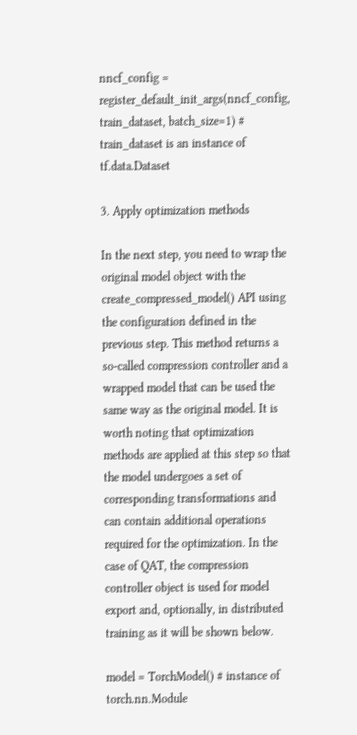nncf_config = register_default_init_args(nncf_config, train_dataset, batch_size=1) # train_dataset is an instance of tf.data.Dataset

3. Apply optimization methods

In the next step, you need to wrap the original model object with the create_compressed_model() API using the configuration defined in the previous step. This method returns a so-called compression controller and a wrapped model that can be used the same way as the original model. It is worth noting that optimization methods are applied at this step so that the model undergoes a set of corresponding transformations and can contain additional operations required for the optimization. In the case of QAT, the compression controller object is used for model export and, optionally, in distributed training as it will be shown below.

model = TorchModel() # instance of torch.nn.Module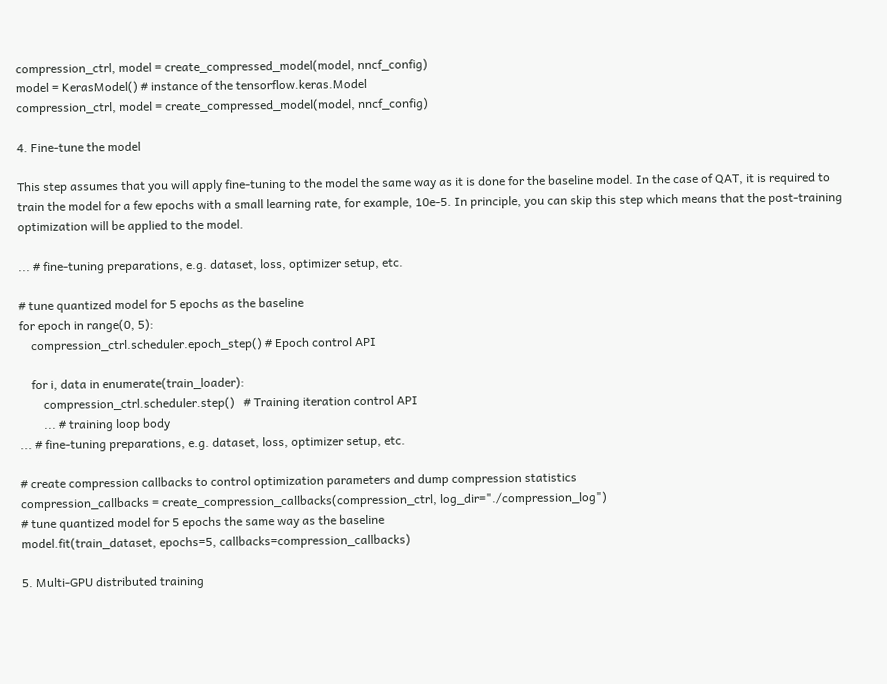compression_ctrl, model = create_compressed_model(model, nncf_config)
model = KerasModel() # instance of the tensorflow.keras.Model
compression_ctrl, model = create_compressed_model(model, nncf_config)

4. Fine-tune the model

This step assumes that you will apply fine-tuning to the model the same way as it is done for the baseline model. In the case of QAT, it is required to train the model for a few epochs with a small learning rate, for example, 10e-5. In principle, you can skip this step which means that the post-training optimization will be applied to the model.

... # fine-tuning preparations, e.g. dataset, loss, optimizer setup, etc.

# tune quantized model for 5 epochs as the baseline
for epoch in range(0, 5):
    compression_ctrl.scheduler.epoch_step() # Epoch control API

    for i, data in enumerate(train_loader):
        compression_ctrl.scheduler.step()   # Training iteration control API
        ... # training loop body
... # fine-tuning preparations, e.g. dataset, loss, optimizer setup, etc.

# create compression callbacks to control optimization parameters and dump compression statistics
compression_callbacks = create_compression_callbacks(compression_ctrl, log_dir="./compression_log")
# tune quantized model for 5 epochs the same way as the baseline
model.fit(train_dataset, epochs=5, callbacks=compression_callbacks)

5. Multi-GPU distributed training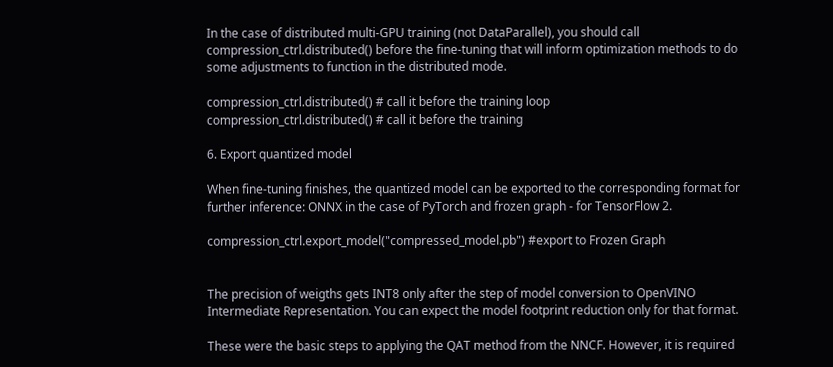In the case of distributed multi-GPU training (not DataParallel), you should call compression_ctrl.distributed() before the fine-tuning that will inform optimization methods to do some adjustments to function in the distributed mode.

compression_ctrl.distributed() # call it before the training loop
compression_ctrl.distributed() # call it before the training

6. Export quantized model

When fine-tuning finishes, the quantized model can be exported to the corresponding format for further inference: ONNX in the case of PyTorch and frozen graph - for TensorFlow 2.

compression_ctrl.export_model("compressed_model.pb") #export to Frozen Graph


The precision of weigths gets INT8 only after the step of model conversion to OpenVINO Intermediate Representation. You can expect the model footprint reduction only for that format.

These were the basic steps to applying the QAT method from the NNCF. However, it is required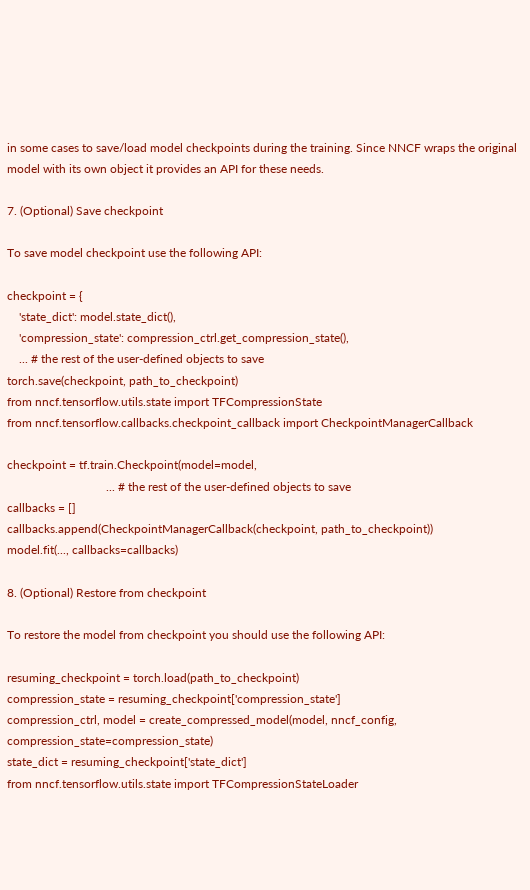in some cases to save/load model checkpoints during the training. Since NNCF wraps the original model with its own object it provides an API for these needs.

7. (Optional) Save checkpoint

To save model checkpoint use the following API:

checkpoint = {
    'state_dict': model.state_dict(),
    'compression_state': compression_ctrl.get_compression_state(),
    ... # the rest of the user-defined objects to save
torch.save(checkpoint, path_to_checkpoint)
from nncf.tensorflow.utils.state import TFCompressionState
from nncf.tensorflow.callbacks.checkpoint_callback import CheckpointManagerCallback

checkpoint = tf.train.Checkpoint(model=model,
                                 ... # the rest of the user-defined objects to save
callbacks = []
callbacks.append(CheckpointManagerCallback(checkpoint, path_to_checkpoint))
model.fit(..., callbacks=callbacks)

8. (Optional) Restore from checkpoint

To restore the model from checkpoint you should use the following API:

resuming_checkpoint = torch.load(path_to_checkpoint)
compression_state = resuming_checkpoint['compression_state']
compression_ctrl, model = create_compressed_model(model, nncf_config, compression_state=compression_state)
state_dict = resuming_checkpoint['state_dict']
from nncf.tensorflow.utils.state import TFCompressionStateLoader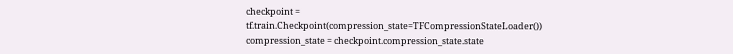checkpoint = tf.train.Checkpoint(compression_state=TFCompressionStateLoader())
compression_state = checkpoint.compression_state.state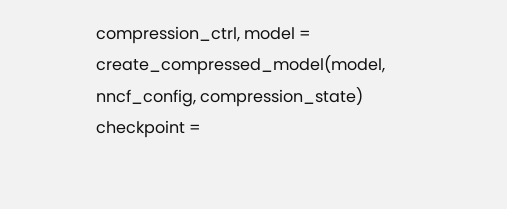compression_ctrl, model = create_compressed_model(model, nncf_config, compression_state)
checkpoint =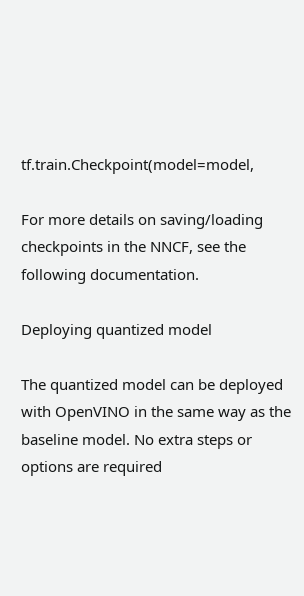tf.train.Checkpoint(model=model,

For more details on saving/loading checkpoints in the NNCF, see the following documentation.

Deploying quantized model

The quantized model can be deployed with OpenVINO in the same way as the baseline model. No extra steps or options are required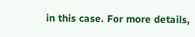in this case. For more details,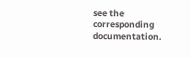see the corresponding documentation.